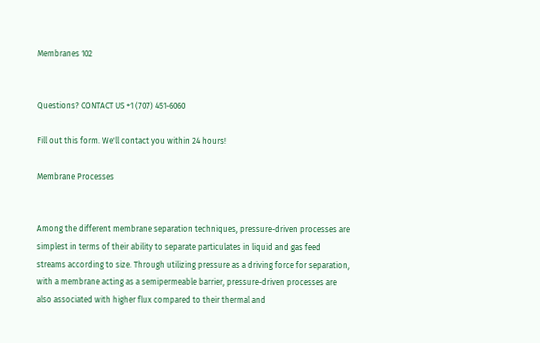Membranes 102


Questions? CONTACT US +1 (707) 451-6060

Fill out this form. We'll contact you within 24 hours!

Membrane Processes


Among the different membrane separation techniques, pressure-driven processes are simplest in terms of their ability to separate particulates in liquid and gas feed streams according to size. Through utilizing pressure as a driving force for separation, with a membrane acting as a semipermeable barrier, pressure-driven processes are also associated with higher flux compared to their thermal and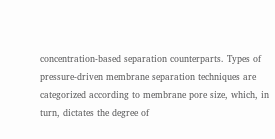concentration-based separation counterparts. Types of pressure-driven membrane separation techniques are categorized according to membrane pore size, which, in turn, dictates the degree of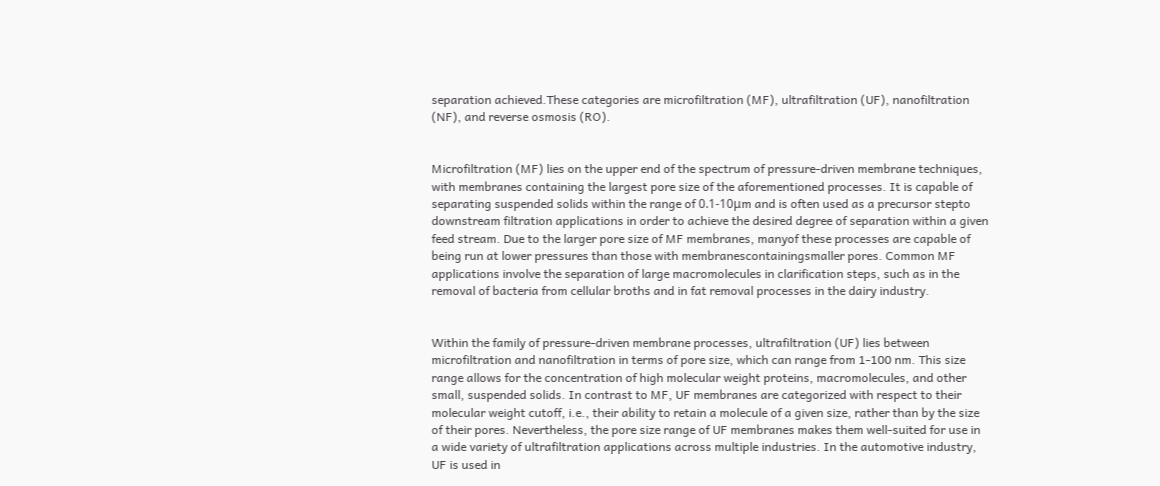separation achieved.These categories are microfiltration (MF), ultrafiltration (UF), nanofiltration (NF), and reverse osmosis (RO).


Microfiltration (MF) lies on the upper end of the spectrum of pressure-driven membrane techniques, with membranes containing the largest pore size of the aforementioned processes. It is capable of separating suspended solids within the range of 0.1-10μm and is often used as a precursor stepto downstream filtration applications in order to achieve the desired degree of separation within a given feed stream. Due to the larger pore size of MF membranes, manyof these processes are capable of being run at lower pressures than those with membranescontainingsmaller pores. Common MF applications involve the separation of large macromolecules in clarification steps, such as in the removal of bacteria from cellular broths and in fat removal processes in the dairy industry.


Within the family of pressure-driven membrane processes, ultrafiltration (UF) lies between microfiltration and nanofiltration in terms of pore size, which can range from 1-100 nm. This size range allows for the concentration of high molecular weight proteins, macromolecules, and other small, suspended solids. In contrast to MF, UF membranes are categorized with respect to their molecular weight cutoff, i.e., their ability to retain a molecule of a given size, rather than by the size of their pores. Nevertheless, the pore size range of UF membranes makes them well-suited for use in a wide variety of ultrafiltration applications across multiple industries. In the automotive industry, UF is used in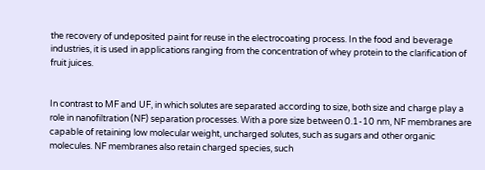the recovery of undeposited paint for reuse in the electrocoating process. In the food and beverage industries, it is used in applications ranging from the concentration of whey protein to the clarification of fruit juices.


In contrast to MF and UF, in which solutes are separated according to size, both size and charge play a role in nanofiltration (NF) separation processes. With a pore size between 0.1-10 nm, NF membranes are capable of retaining low molecular weight, uncharged solutes, such as sugars and other organic molecules. NF membranes also retain charged species, such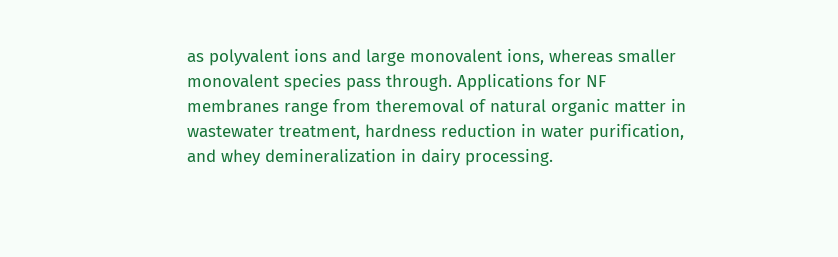as polyvalent ions and large monovalent ions, whereas smaller monovalent species pass through. Applications for NF membranes range from theremoval of natural organic matter in wastewater treatment, hardness reduction in water purification, and whey demineralization in dairy processing.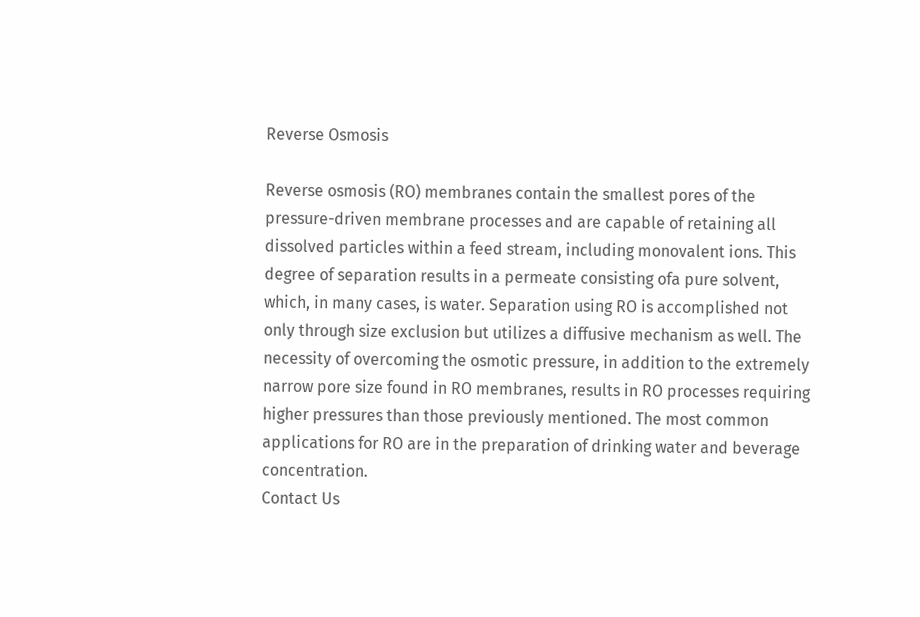Reverse Osmosis

Reverse osmosis (RO) membranes contain the smallest pores of the pressure-driven membrane processes and are capable of retaining all dissolved particles within a feed stream, including monovalent ions. This degree of separation results in a permeate consisting ofa pure solvent, which, in many cases, is water. Separation using RO is accomplished not only through size exclusion but utilizes a diffusive mechanism as well. The necessity of overcoming the osmotic pressure, in addition to the extremely narrow pore size found in RO membranes, results in RO processes requiring higher pressures than those previously mentioned. The most common applications for RO are in the preparation of drinking water and beverage concentration.
Contact Us